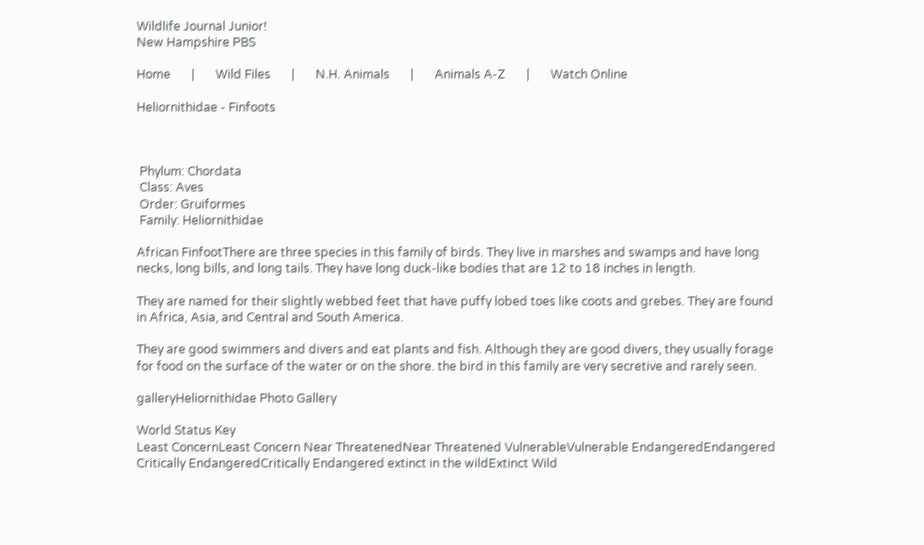Wildlife Journal Junior!
New Hampshire PBS

Home       |       Wild Files       |       N.H. Animals       |       Animals A-Z       |       Watch Online

Heliornithidae - Finfoots



 Phylum: Chordata
 Class: Aves
 Order: Gruiformes
 Family: Heliornithidae

African FinfootThere are three species in this family of birds. They live in marshes and swamps and have long necks, long bills, and long tails. They have long duck-like bodies that are 12 to 18 inches in length.

They are named for their slightly webbed feet that have puffy lobed toes like coots and grebes. They are found in Africa, Asia, and Central and South America.

They are good swimmers and divers and eat plants and fish. Although they are good divers, they usually forage for food on the surface of the water or on the shore. the bird in this family are very secretive and rarely seen.

galleryHeliornithidae Photo Gallery

World Status Key
Least ConcernLeast Concern Near ThreatenedNear Threatened VulnerableVulnerable EndangeredEndangered Critically EndangeredCritically Endangered extinct in the wildExtinct Wild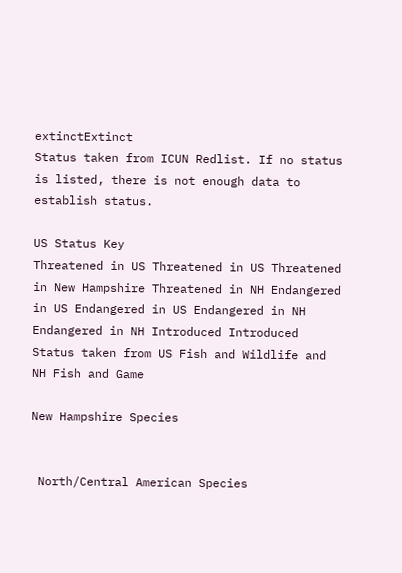extinctExtinct
Status taken from ICUN Redlist. If no status is listed, there is not enough data to establish status.

US Status Key
Threatened in US Threatened in US Threatened in New Hampshire Threatened in NH Endangered in US Endangered in US Endangered in NH Endangered in NH Introduced Introduced
Status taken from US Fish and Wildlife and NH Fish and Game

New Hampshire Species


 North/Central American Species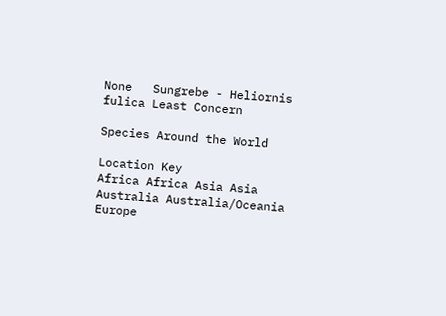None   Sungrebe - Heliornis fulica Least Concern

Species Around the World

Location Key
Africa Africa Asia Asia Australia Australia/Oceania Europe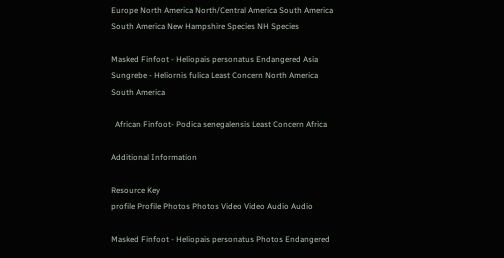Europe North America North/Central America South America South America New Hampshire Species NH Species

Masked Finfoot - Heliopais personatus Endangered Asia
Sungrebe - Heliornis fulica Least Concern North America South America

  African Finfoot- Podica senegalensis Least Concern Africa

Additional Information

Resource Key
profile Profile Photos Photos Video Video Audio Audio

Masked Finfoot - Heliopais personatus Photos Endangered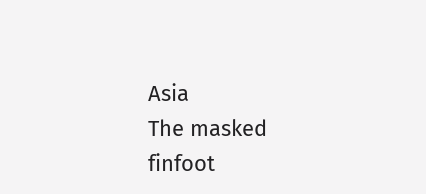Asia
The masked finfoot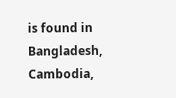is found in Bangladesh, Cambodia,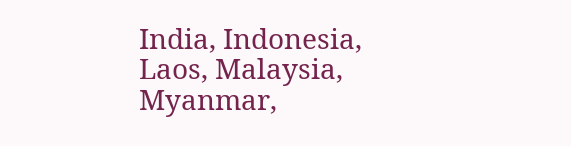India, Indonesia, Laos, Malaysia, Myanmar,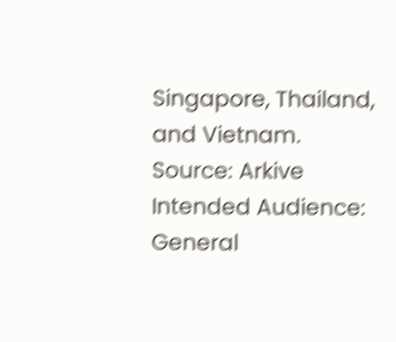Singapore, Thailand, and Vietnam.
Source: Arkive Intended Audience: General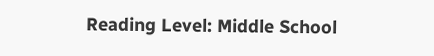Reading Level: Middle School